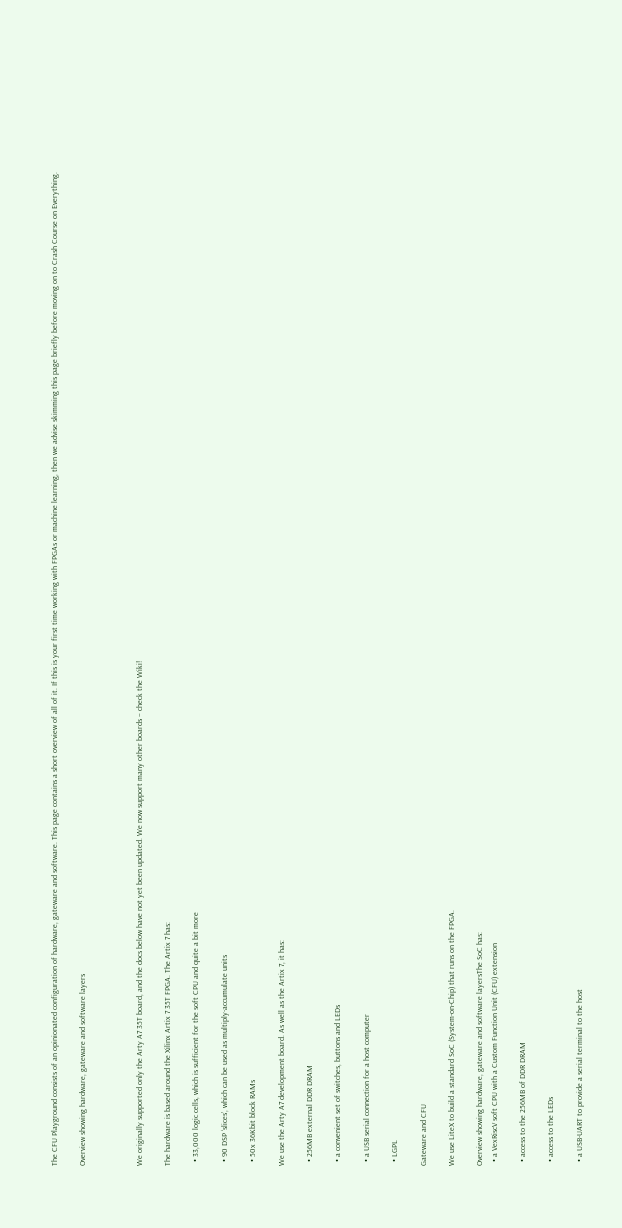The CFU Playground consists of an opinionated configuration of hardware, gateware and software. This page contains a short overview of all of it. If this is your first time working with FPGAs or machine learning, then we advise skimming this page briefly before moving on to Crash Course on Everything.

Overview showing hardware, gateware and software layers



We originally supported only the Arty A7 35T board, and the docs below have not yet been updated. We now support many other boards – check the Wiki!

The hardware is based around the Xilinx Artix 7 35T FPGA. The Artix 7 has:

  • 33,000 logic cells, which is sufficient for the soft CPU and quite a bit more

  • 90 DSP ‘slices’, which can be used as multiply-accumulate units

  • 50x 36Kbit block RAMs

We use the Arty A7 development board. As well as the Artix 7, it has:

  • 256MB external DDR DRAM

  • a convenient set of switches, buttons and LEDs

  • a USB serial connection for a host computer

  • LGPL

Gateware and CFU

We use LiteX to build a standard SoC (System-on-Chip) that runs on the FPGA.

Overview showing hardware, gateware and software layersThe SoC has:
  • a VexRiscV soft CPU with a Custom Function Unit (CFU) extension

  • access to the 256MB of DDR DRAM

  • access to the LEDs

  • a USB-UART to provide a serial terminal to the host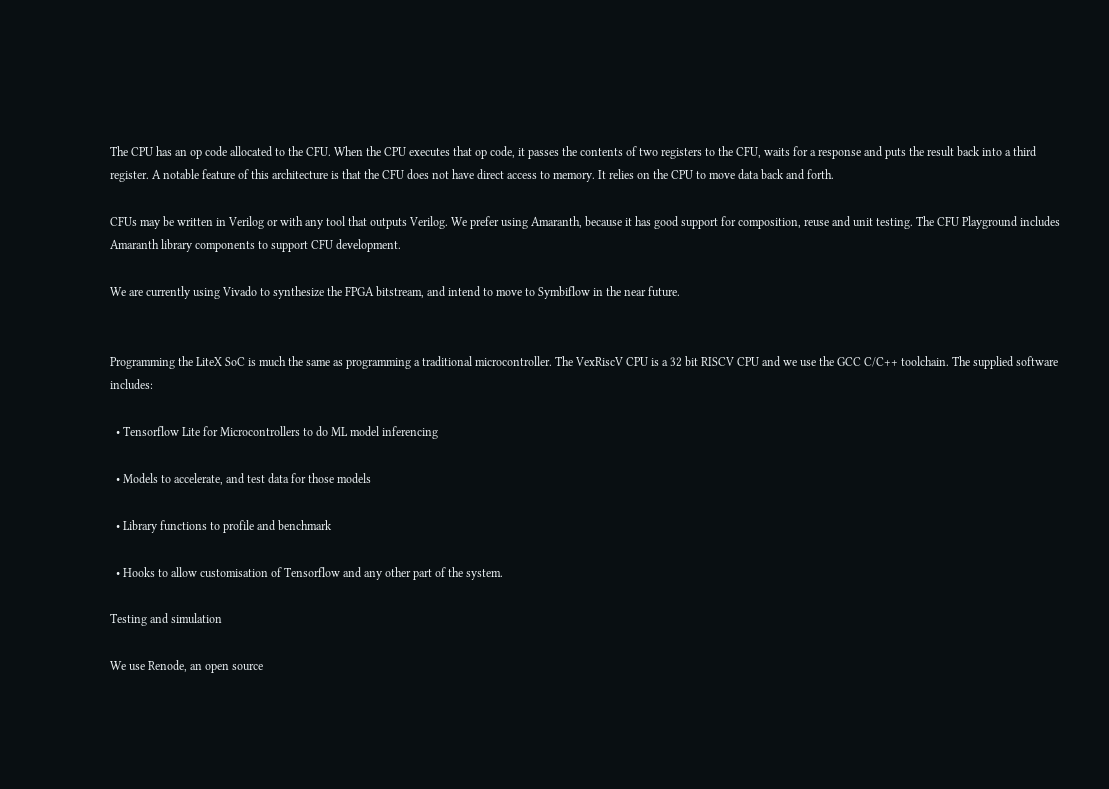The CPU has an op code allocated to the CFU. When the CPU executes that op code, it passes the contents of two registers to the CFU, waits for a response and puts the result back into a third register. A notable feature of this architecture is that the CFU does not have direct access to memory. It relies on the CPU to move data back and forth.

CFUs may be written in Verilog or with any tool that outputs Verilog. We prefer using Amaranth, because it has good support for composition, reuse and unit testing. The CFU Playground includes Amaranth library components to support CFU development.

We are currently using Vivado to synthesize the FPGA bitstream, and intend to move to Symbiflow in the near future.


Programming the LiteX SoC is much the same as programming a traditional microcontroller. The VexRiscV CPU is a 32 bit RISCV CPU and we use the GCC C/C++ toolchain. The supplied software includes:

  • Tensorflow Lite for Microcontrollers to do ML model inferencing

  • Models to accelerate, and test data for those models

  • Library functions to profile and benchmark

  • Hooks to allow customisation of Tensorflow and any other part of the system.

Testing and simulation

We use Renode, an open source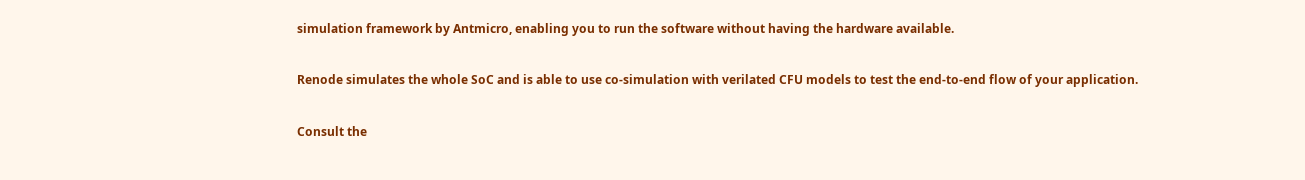simulation framework by Antmicro, enabling you to run the software without having the hardware available.

Renode simulates the whole SoC and is able to use co-simulation with verilated CFU models to test the end-to-end flow of your application.

Consult the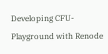Developing CFU-Playground with Renode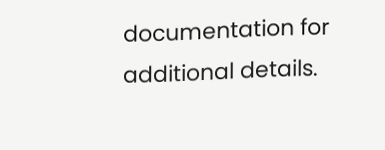documentation for additional details.